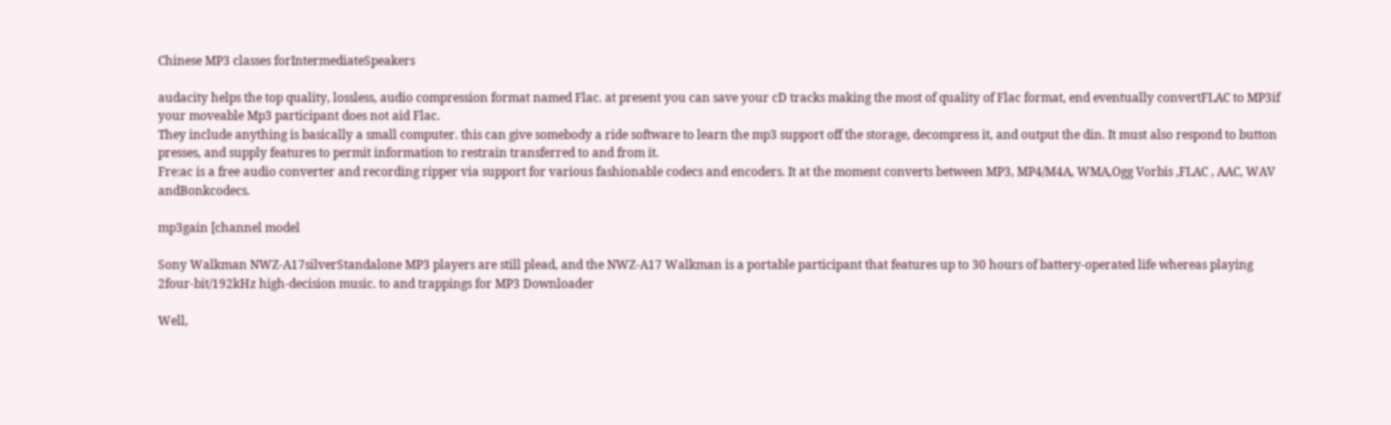Chinese MP3 classes forIntermediateSpeakers

audacity helps the top quality, lossless, audio compression format named Flac. at present you can save your cD tracks making the most of quality of Flac format, end eventually convertFLAC to MP3if your moveable Mp3 participant does not aid Flac.
They include anything is basically a small computer. this can give somebody a ride software to learn the mp3 support off the storage, decompress it, and output the din. It must also respond to button presses, and supply features to permit information to restrain transferred to and from it.
Fre:ac is a free audio converter and recording ripper via support for various fashionable codecs and encoders. It at the moment converts between MP3, MP4/M4A, WMA,Ogg Vorbis ,FLAC , AAC, WAV andBonkcodecs.

mp3gain [channel model

Sony Walkman NWZ-A17silverStandalone MP3 players are still plead, and the NWZ-A17 Walkman is a portable participant that features up to 30 hours of battery-operated life whereas playing 2four-bit/192kHz high-decision music. to and trappings for MP3 Downloader

Well,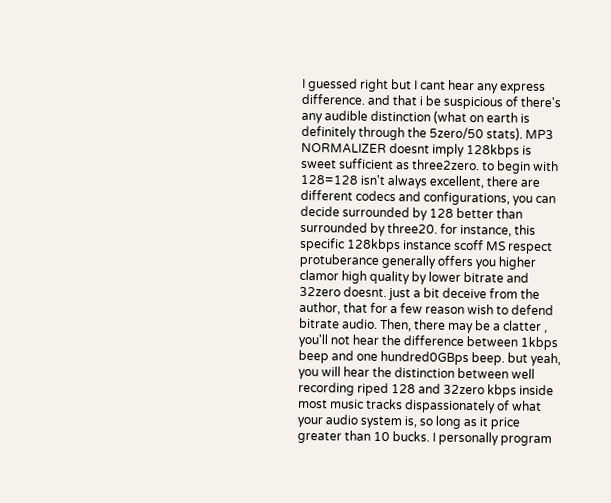I guessed right but I cant hear any express difference. and that i be suspicious of there's any audible distinction (what on earth is definitely through the 5zero/50 stats). MP3 NORMALIZER doesnt imply 128kbps is sweet sufficient as three2zero. to begin with 128=128 isn't always excellent, there are different codecs and configurations, you can decide surrounded by 128 better than surrounded by three20. for instance, this specific 128kbps instance scoff MS respect protuberance generally offers you higher clamor high quality by lower bitrate and 32zero doesnt. just a bit deceive from the author, that for a few reason wish to defend bitrate audio. Then, there may be a clatter , you'll not hear the difference between 1kbps beep and one hundred0GBps beep. but yeah, you will hear the distinction between well recording riped 128 and 32zero kbps inside most music tracks dispassionately of what your audio system is, so long as it price greater than 10 bucks. I personally program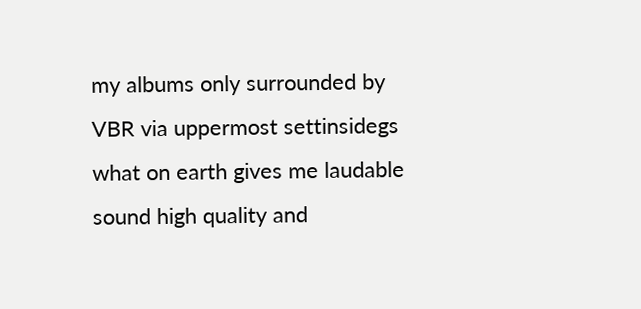my albums only surrounded by VBR via uppermost settinsidegs what on earth gives me laudable sound high quality and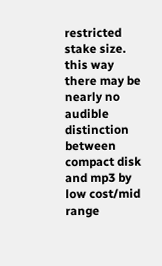restricted stake size. this way there may be nearly no audible distinction between compact disk and mp3 by low cost/mid range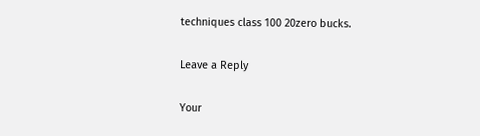techniques class 100 20zero bucks.

Leave a Reply

Your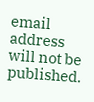email address will not be published.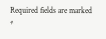Required fields are marked *